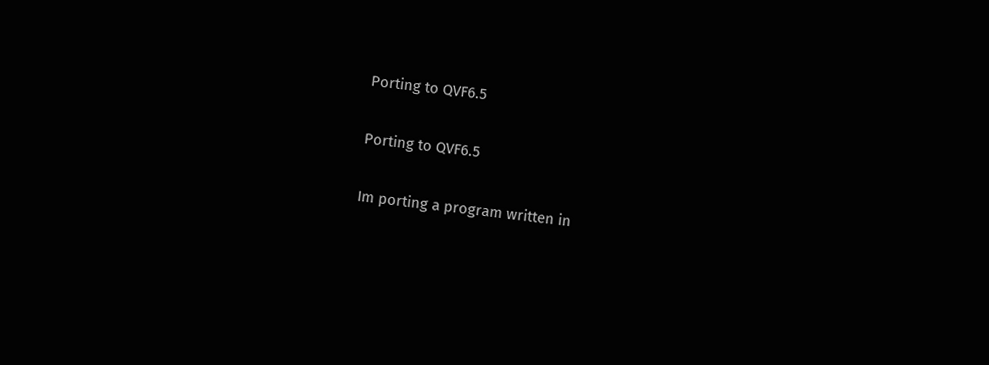Porting to QVF6.5

Porting to QVF6.5

Im porting a program written in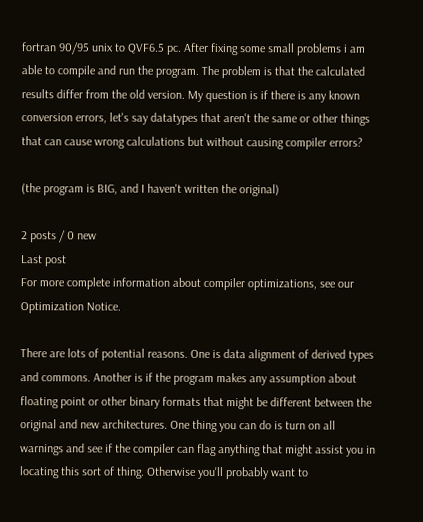fortran 90/95 unix to QVF6.5 pc. After fixing some small problems i am able to compile and run the program. The problem is that the calculated results differ from the old version. My question is if there is any known conversion errors, let's say datatypes that aren't the same or other things that can cause wrong calculations but without causing compiler errors?

(the program is BIG, and I haven't written the original)

2 posts / 0 new
Last post
For more complete information about compiler optimizations, see our Optimization Notice.

There are lots of potential reasons. One is data alignment of derived types and commons. Another is if the program makes any assumption about floating point or other binary formats that might be different between the original and new architectures. One thing you can do is turn on all warnings and see if the compiler can flag anything that might assist you in locating this sort of thing. Otherwise you'll probably want to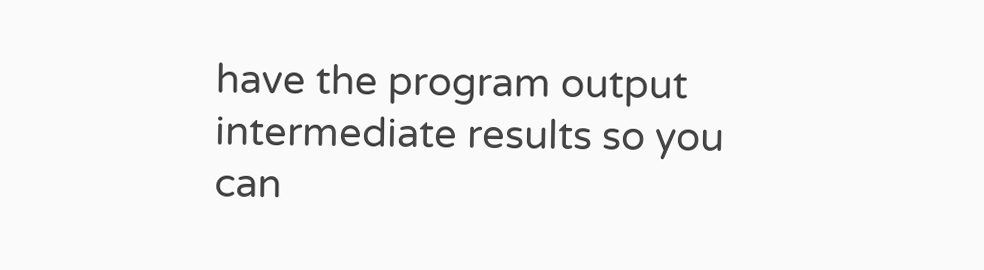have the program output intermediate results so you can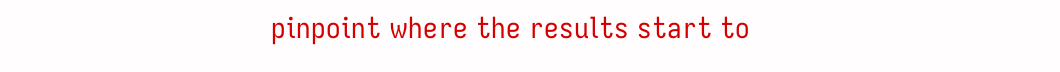pinpoint where the results start to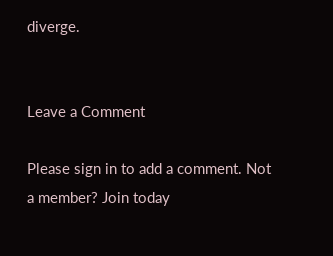diverge.


Leave a Comment

Please sign in to add a comment. Not a member? Join today